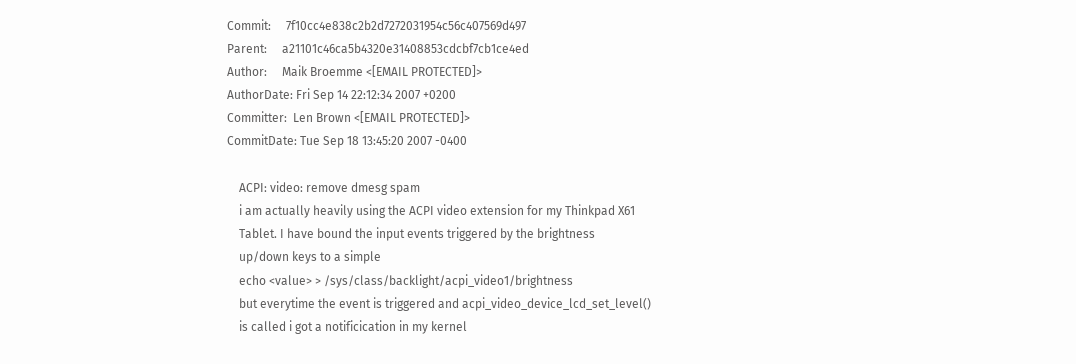Commit:     7f10cc4e838c2b2d7272031954c56c407569d497
Parent:     a21101c46ca5b4320e31408853cdcbf7cb1ce4ed
Author:     Maik Broemme <[EMAIL PROTECTED]>
AuthorDate: Fri Sep 14 22:12:34 2007 +0200
Committer:  Len Brown <[EMAIL PROTECTED]>
CommitDate: Tue Sep 18 13:45:20 2007 -0400

    ACPI: video: remove dmesg spam
    i am actually heavily using the ACPI video extension for my Thinkpad X61
    Tablet. I have bound the input events triggered by the brightness
    up/down keys to a simple
    echo <value> > /sys/class/backlight/acpi_video1/brightness
    but everytime the event is triggered and acpi_video_device_lcd_set_level()
    is called i got a notificication in my kernel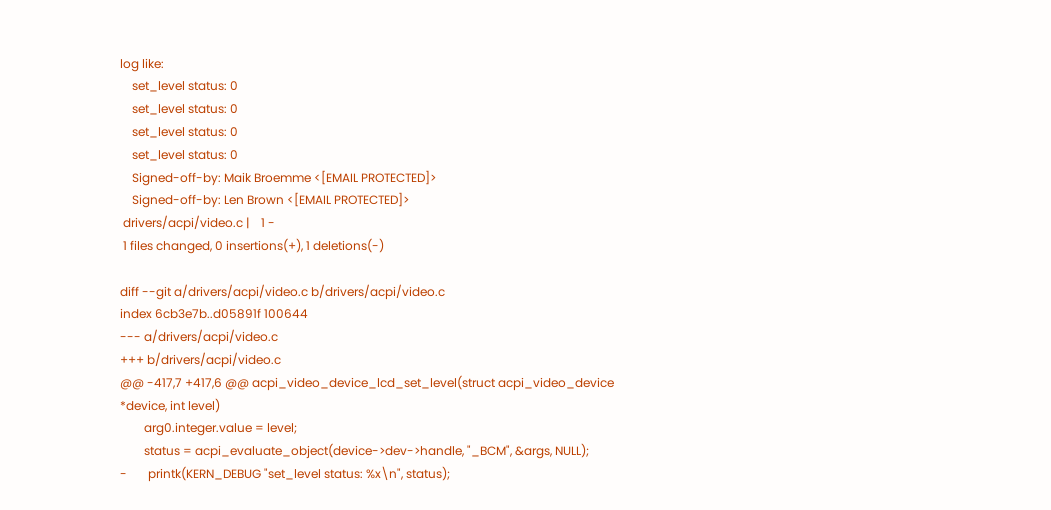log like:
    set_level status: 0
    set_level status: 0
    set_level status: 0
    set_level status: 0
    Signed-off-by: Maik Broemme <[EMAIL PROTECTED]>
    Signed-off-by: Len Brown <[EMAIL PROTECTED]>
 drivers/acpi/video.c |    1 -
 1 files changed, 0 insertions(+), 1 deletions(-)

diff --git a/drivers/acpi/video.c b/drivers/acpi/video.c
index 6cb3e7b..d05891f 100644
--- a/drivers/acpi/video.c
+++ b/drivers/acpi/video.c
@@ -417,7 +417,6 @@ acpi_video_device_lcd_set_level(struct acpi_video_device
*device, int level)
        arg0.integer.value = level;
        status = acpi_evaluate_object(device->dev->handle, "_BCM", &args, NULL);
-       printk(KERN_DEBUG "set_level status: %x\n", status);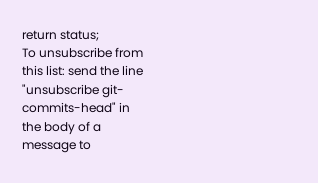return status;
To unsubscribe from this list: send the line "unsubscribe git-commits-head" in
the body of a message to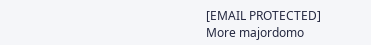[EMAIL PROTECTED]
More majordomo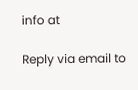info at

Reply via email to